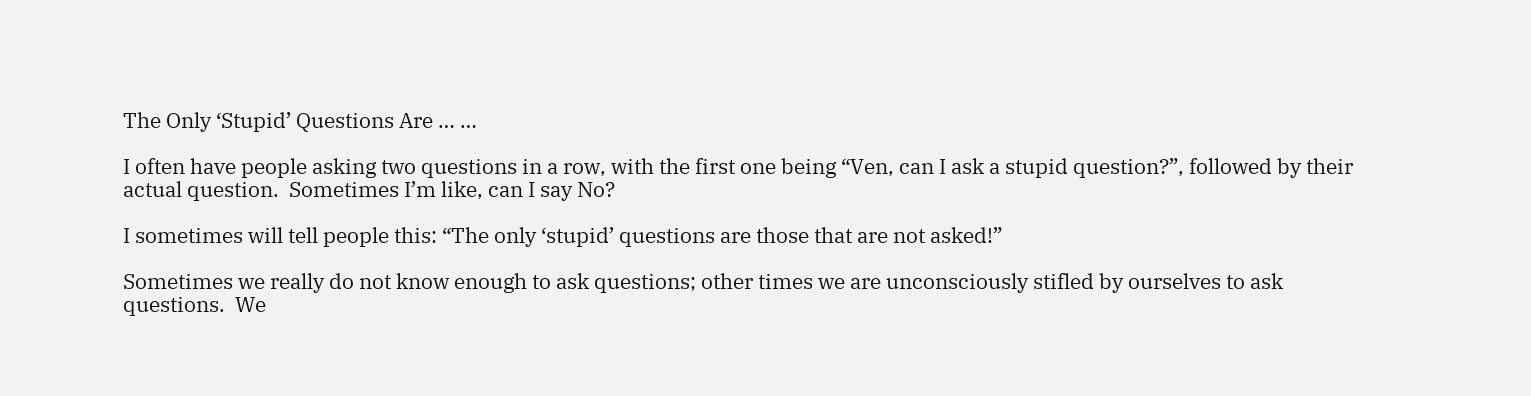The Only ‘Stupid’ Questions Are … …

I often have people asking two questions in a row, with the first one being “Ven, can I ask a stupid question?”, followed by their actual question.  Sometimes I’m like, can I say No?

I sometimes will tell people this: “The only ‘stupid’ questions are those that are not asked!”

Sometimes we really do not know enough to ask questions; other times we are unconsciously stifled by ourselves to ask questions.  We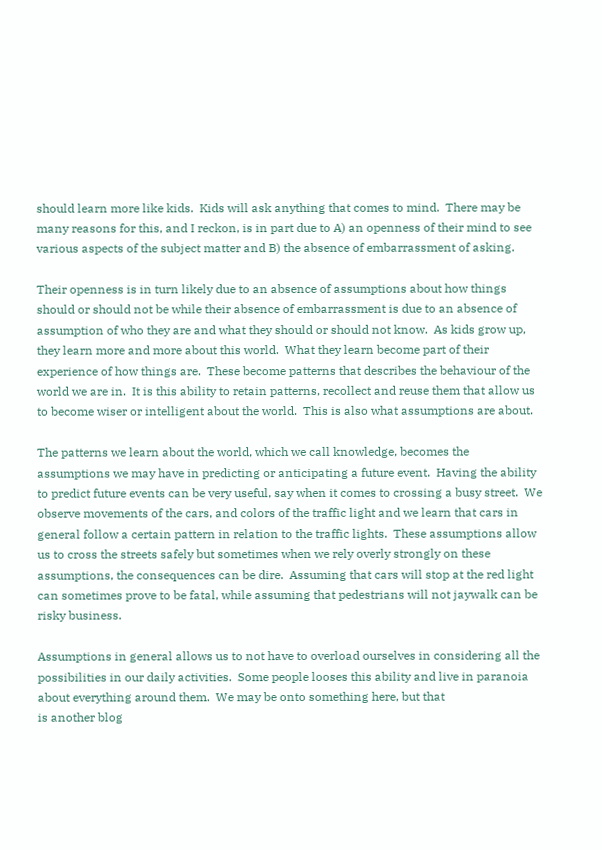should learn more like kids.  Kids will ask anything that comes to mind.  There may be many reasons for this, and I reckon, is in part due to A) an openness of their mind to see various aspects of the subject matter and B) the absence of embarrassment of asking.

Their openness is in turn likely due to an absence of assumptions about how things should or should not be while their absence of embarrassment is due to an absence of assumption of who they are and what they should or should not know.  As kids grow up, they learn more and more about this world.  What they learn become part of their experience of how things are.  These become patterns that describes the behaviour of the world we are in.  It is this ability to retain patterns, recollect and reuse them that allow us to become wiser or intelligent about the world.  This is also what assumptions are about.

The patterns we learn about the world, which we call knowledge, becomes the assumptions we may have in predicting or anticipating a future event.  Having the ability to predict future events can be very useful, say when it comes to crossing a busy street.  We observe movements of the cars, and colors of the traffic light and we learn that cars in general follow a certain pattern in relation to the traffic lights.  These assumptions allow us to cross the streets safely but sometimes when we rely overly strongly on these assumptions, the consequences can be dire.  Assuming that cars will stop at the red light can sometimes prove to be fatal, while assuming that pedestrians will not jaywalk can be risky business.

Assumptions in general allows us to not have to overload ourselves in considering all the possibilities in our daily activities.  Some people looses this ability and live in paranoia about everything around them.  We may be onto something here, but that
is another blog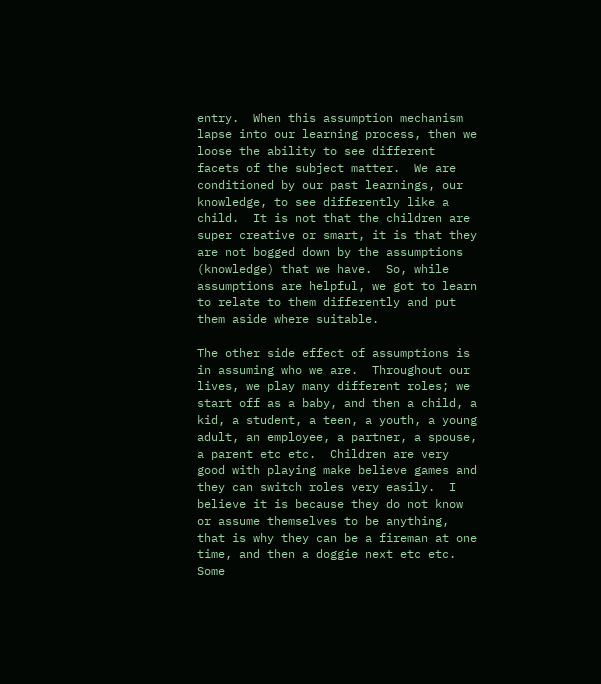entry.  When this assumption mechanism lapse into our learning process, then we loose the ability to see different facets of the subject matter.  We are conditioned by our past learnings, our knowledge, to see differently like a child.  It is not that the children are super creative or smart, it is that they are not bogged down by the assumptions (knowledge) that we have.  So, while assumptions are helpful, we got to learn to relate to them differently and put them aside where suitable.

The other side effect of assumptions is in assuming who we are.  Throughout our lives, we play many different roles; we start off as a baby, and then a child, a kid, a student, a teen, a youth, a young adult, an employee, a partner, a spouse, a parent etc etc.  Children are very good with playing make believe games and they can switch roles very easily.  I believe it is because they do not know or assume themselves to be anything, that is why they can be a fireman at one time, and then a doggie next etc etc.  Some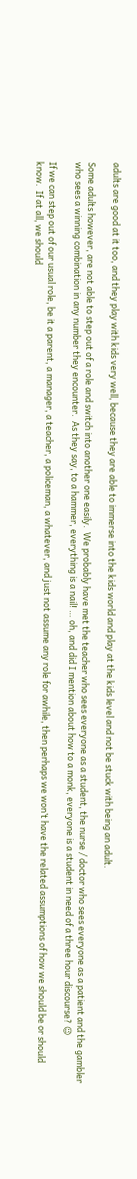adults are good at it too, and they play with kids very well, because they are able to immerse into the kids world and play at the kids level and not be stuck with being an adult.

Some adults however, are not able to step out of a role and switch into another one easily.  We probably have met the teacher who sees everyone as a student, the nurse / doctor who sees everyone as a patient and the gambler who sees a winning combination in any number they encounter.  As they say, to a hammer, everything is a nail! … oh, and did I mention about how to a monk, everyone is a student in need of a three hour discourse? 😉

If we can step out of our usual role, be it a parent, a manager, a teacher, a policeman, a whatever, and just not assume any role for awhile, then perhaps we won’t have the related assumptions of how we should be or should know.  If at all, we should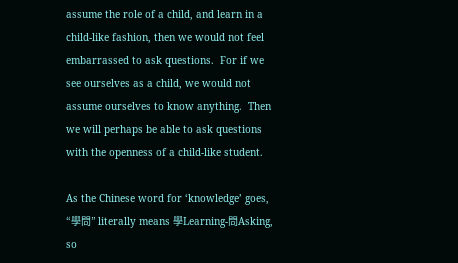assume the role of a child, and learn in a child-like fashion, then we would not feel embarrassed to ask questions.  For if we see ourselves as a child, we would not assume ourselves to know anything.  Then we will perhaps be able to ask questions with the openness of a child-like student.

As the Chinese word for ‘knowledge’ goes, “學問” literally means 學Learning-問Asking, so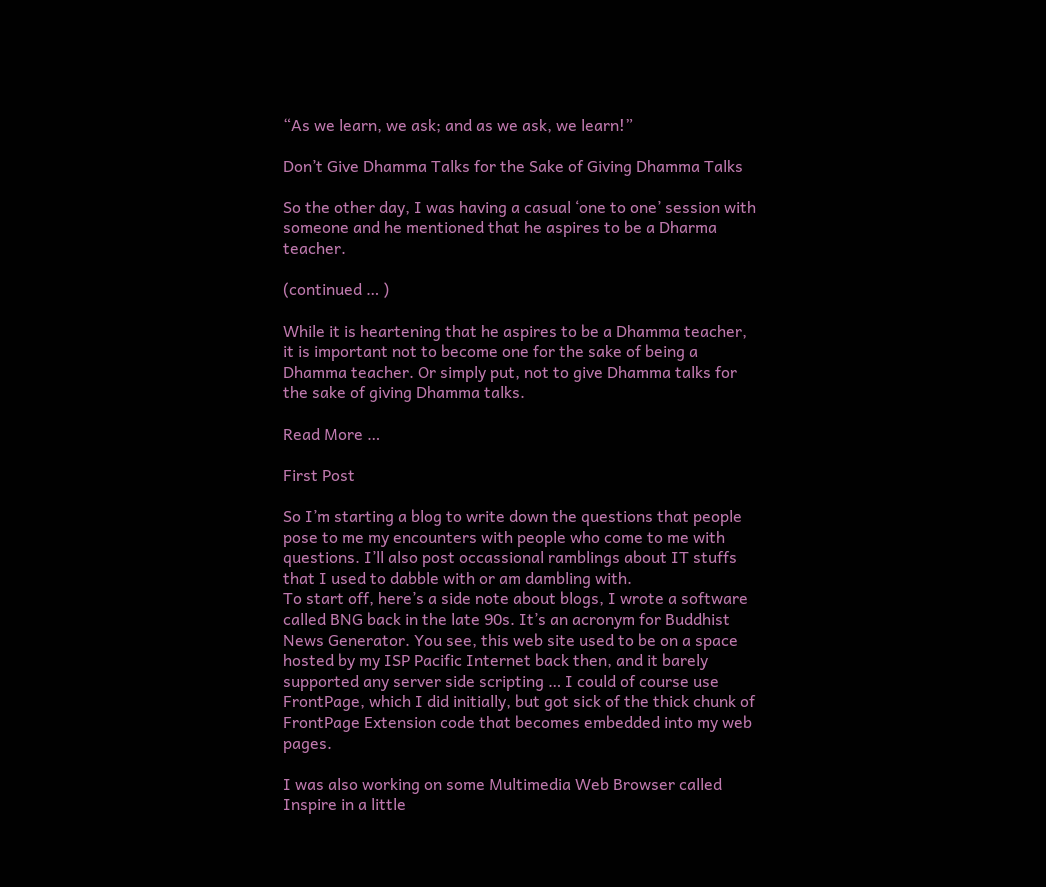“As we learn, we ask; and as we ask, we learn!”

Don’t Give Dhamma Talks for the Sake of Giving Dhamma Talks

So the other day, I was having a casual ‘one to one’ session with someone and he mentioned that he aspires to be a Dharma teacher.

(continued … )

While it is heartening that he aspires to be a Dhamma teacher, it is important not to become one for the sake of being a Dhamma teacher. Or simply put, not to give Dhamma talks for the sake of giving Dhamma talks.

Read More …

First Post

So I’m starting a blog to write down the questions that people pose to me my encounters with people who come to me with questions. I’ll also post occassional ramblings about IT stuffs that I used to dabble with or am dambling with.
To start off, here’s a side note about blogs, I wrote a software called BNG back in the late 90s. It’s an acronym for Buddhist News Generator. You see, this web site used to be on a space hosted by my ISP Pacific Internet back then, and it barely supported any server side scripting … I could of course use FrontPage, which I did initially, but got sick of the thick chunk of FrontPage Extension code that becomes embedded into my web pages.

I was also working on some Multimedia Web Browser called Inspire in a little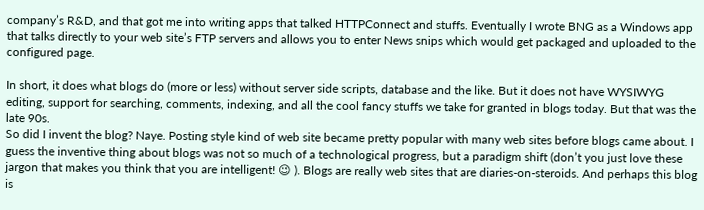company’s R&D, and that got me into writing apps that talked HTTPConnect and stuffs. Eventually I wrote BNG as a Windows app that talks directly to your web site’s FTP servers and allows you to enter News snips which would get packaged and uploaded to the configured page.

In short, it does what blogs do (more or less) without server side scripts, database and the like. But it does not have WYSIWYG editing, support for searching, comments, indexing, and all the cool fancy stuffs we take for granted in blogs today. But that was the late 90s.
So did I invent the blog? Naye. Posting style kind of web site became pretty popular with many web sites before blogs came about. I guess the inventive thing about blogs was not so much of a technological progress, but a paradigm shift (don’t you just love these jargon that makes you think that you are intelligent! 😉 ). Blogs are really web sites that are diaries-on-steroids. And perhaps this blog is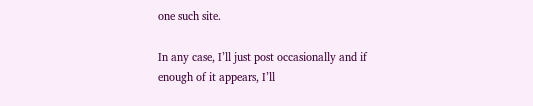one such site.

In any case, I’ll just post occasionally and if enough of it appears, I’ll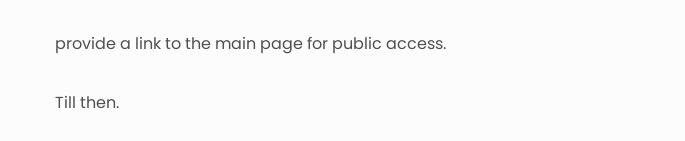provide a link to the main page for public access.

Till then.